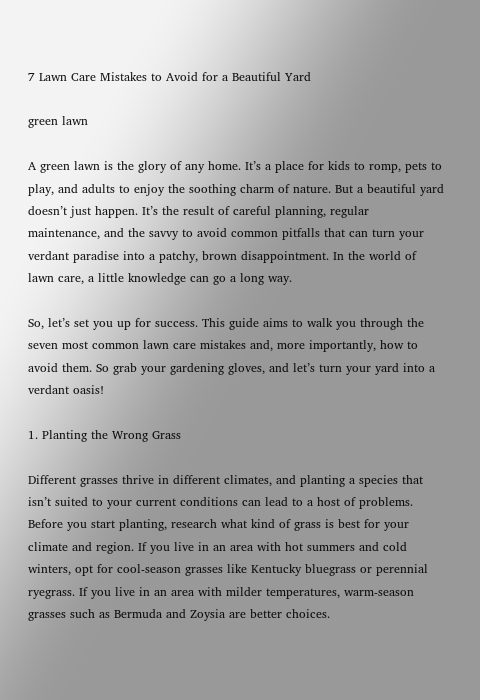7 Lawn Care Mistakes to Avoid for a Beautiful Yard

green lawn

A green lawn is the glory of any home. It’s a place for kids to romp, pets to play, and adults to enjoy the soothing charm of nature. But a beautiful yard doesn’t just happen. It’s the result of careful planning, regular maintenance, and the savvy to avoid common pitfalls that can turn your verdant paradise into a patchy, brown disappointment. In the world of lawn care, a little knowledge can go a long way.

So, let’s set you up for success. This guide aims to walk you through the seven most common lawn care mistakes and, more importantly, how to avoid them. So grab your gardening gloves, and let’s turn your yard into a verdant oasis!

1. Planting the Wrong Grass

Different grasses thrive in different climates, and planting a species that isn’t suited to your current conditions can lead to a host of problems. Before you start planting, research what kind of grass is best for your climate and region. If you live in an area with hot summers and cold winters, opt for cool-season grasses like Kentucky bluegrass or perennial ryegrass. If you live in an area with milder temperatures, warm-season grasses such as Bermuda and Zoysia are better choices.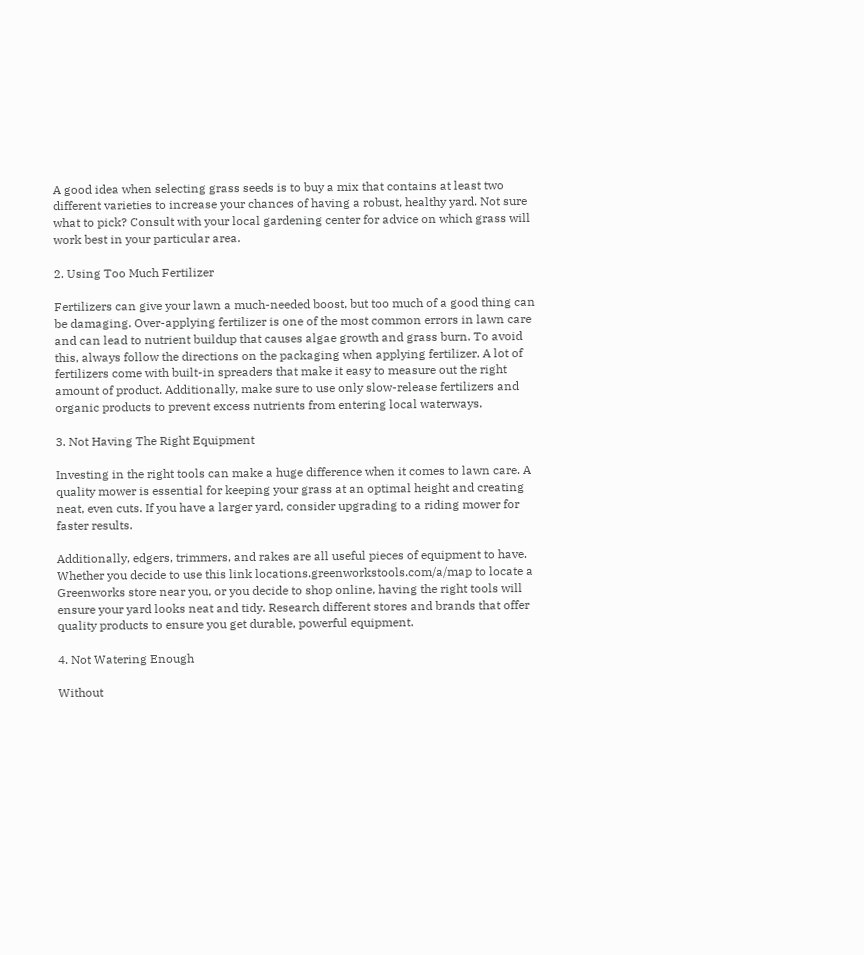A good idea when selecting grass seeds is to buy a mix that contains at least two different varieties to increase your chances of having a robust, healthy yard. Not sure what to pick? Consult with your local gardening center for advice on which grass will work best in your particular area.

2. Using Too Much Fertilizer

Fertilizers can give your lawn a much-needed boost, but too much of a good thing can be damaging. Over-applying fertilizer is one of the most common errors in lawn care and can lead to nutrient buildup that causes algae growth and grass burn. To avoid this, always follow the directions on the packaging when applying fertilizer. A lot of fertilizers come with built-in spreaders that make it easy to measure out the right amount of product. Additionally, make sure to use only slow-release fertilizers and organic products to prevent excess nutrients from entering local waterways.

3. Not Having The Right Equipment

Investing in the right tools can make a huge difference when it comes to lawn care. A quality mower is essential for keeping your grass at an optimal height and creating neat, even cuts. If you have a larger yard, consider upgrading to a riding mower for faster results.

Additionally, edgers, trimmers, and rakes are all useful pieces of equipment to have. Whether you decide to use this link locations.greenworkstools.com/a/map to locate a Greenworks store near you, or you decide to shop online, having the right tools will ensure your yard looks neat and tidy. Research different stores and brands that offer quality products to ensure you get durable, powerful equipment.

4. Not Watering Enough

Without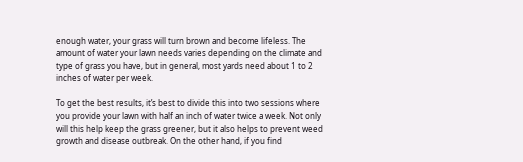enough water, your grass will turn brown and become lifeless. The amount of water your lawn needs varies depending on the climate and type of grass you have, but in general, most yards need about 1 to 2 inches of water per week.

To get the best results, it’s best to divide this into two sessions where you provide your lawn with half an inch of water twice a week. Not only will this help keep the grass greener, but it also helps to prevent weed growth and disease outbreak. On the other hand, if you find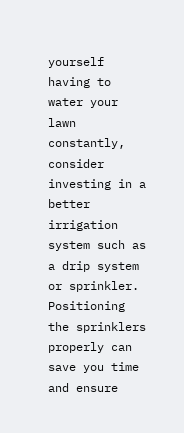yourself having to water your lawn constantly, consider investing in a better irrigation system such as a drip system or sprinkler. Positioning the sprinklers properly can save you time and ensure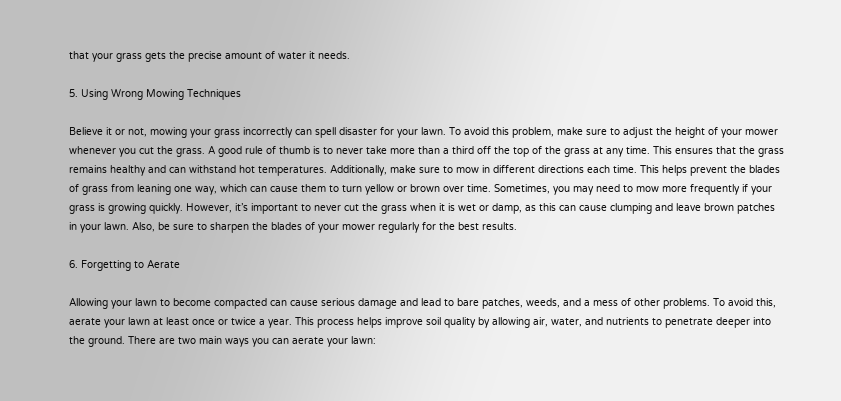that your grass gets the precise amount of water it needs.

5. Using Wrong Mowing Techniques

Believe it or not, mowing your grass incorrectly can spell disaster for your lawn. To avoid this problem, make sure to adjust the height of your mower whenever you cut the grass. A good rule of thumb is to never take more than a third off the top of the grass at any time. This ensures that the grass remains healthy and can withstand hot temperatures. Additionally, make sure to mow in different directions each time. This helps prevent the blades of grass from leaning one way, which can cause them to turn yellow or brown over time. Sometimes, you may need to mow more frequently if your grass is growing quickly. However, it’s important to never cut the grass when it is wet or damp, as this can cause clumping and leave brown patches in your lawn. Also, be sure to sharpen the blades of your mower regularly for the best results.

6. Forgetting to Aerate

Allowing your lawn to become compacted can cause serious damage and lead to bare patches, weeds, and a mess of other problems. To avoid this, aerate your lawn at least once or twice a year. This process helps improve soil quality by allowing air, water, and nutrients to penetrate deeper into the ground. There are two main ways you can aerate your lawn: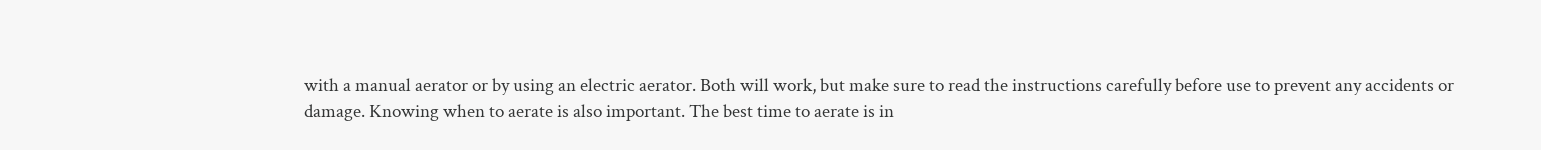with a manual aerator or by using an electric aerator. Both will work, but make sure to read the instructions carefully before use to prevent any accidents or damage. Knowing when to aerate is also important. The best time to aerate is in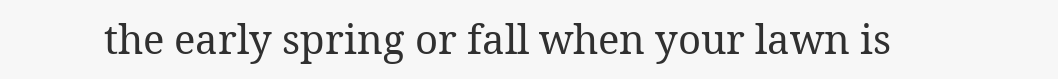the early spring or fall when your lawn is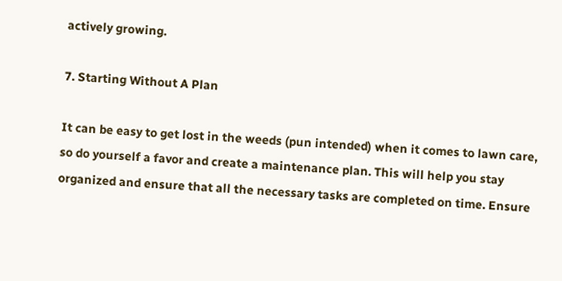actively growing.

7. Starting Without A Plan

It can be easy to get lost in the weeds (pun intended) when it comes to lawn care, so do yourself a favor and create a maintenance plan. This will help you stay organized and ensure that all the necessary tasks are completed on time. Ensure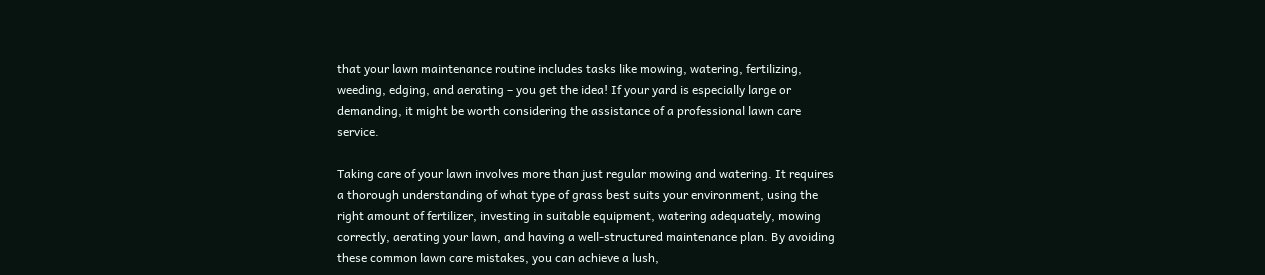that your lawn maintenance routine includes tasks like mowing, watering, fertilizing, weeding, edging, and aerating – you get the idea! If your yard is especially large or demanding, it might be worth considering the assistance of a professional lawn care service.

Taking care of your lawn involves more than just regular mowing and watering. It requires a thorough understanding of what type of grass best suits your environment, using the right amount of fertilizer, investing in suitable equipment, watering adequately, mowing correctly, aerating your lawn, and having a well-structured maintenance plan. By avoiding these common lawn care mistakes, you can achieve a lush,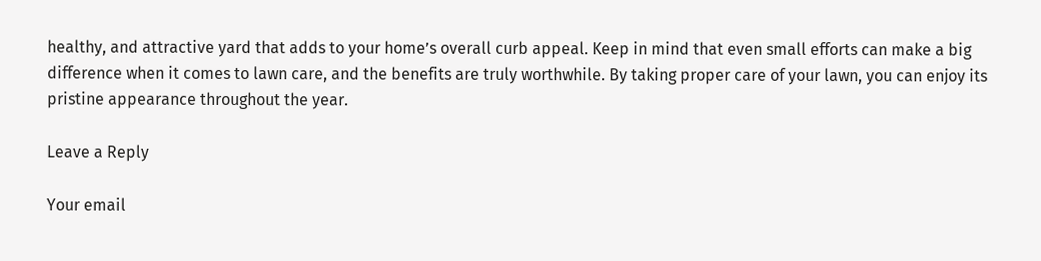healthy, and attractive yard that adds to your home’s overall curb appeal. Keep in mind that even small efforts can make a big difference when it comes to lawn care, and the benefits are truly worthwhile. By taking proper care of your lawn, you can enjoy its pristine appearance throughout the year.

Leave a Reply

Your email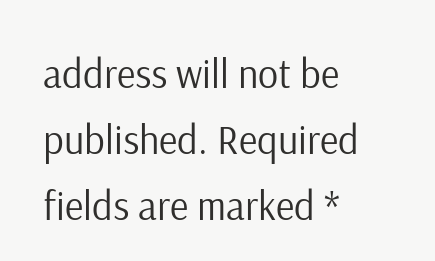address will not be published. Required fields are marked *